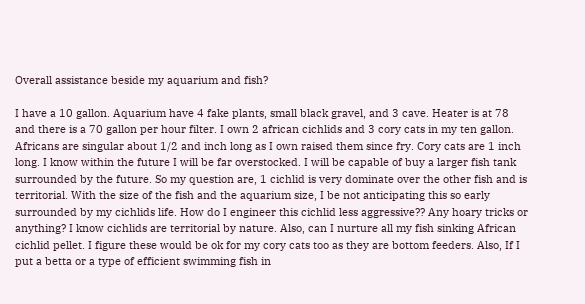Overall assistance beside my aquarium and fish?

I have a 10 gallon. Aquarium have 4 fake plants, small black gravel, and 3 cave. Heater is at 78 and there is a 70 gallon per hour filter. I own 2 african cichlids and 3 cory cats in my ten gallon. Africans are singular about 1/2 and inch long as I own raised them since fry. Cory cats are 1 inch long. I know within the future I will be far overstocked. I will be capable of buy a larger fish tank surrounded by the future. So my question are, 1 cichlid is very dominate over the other fish and is territorial. With the size of the fish and the aquarium size, I be not anticipating this so early surrounded by my cichlids life. How do I engineer this cichlid less aggressive?? Any hoary tricks or anything? I know cichlids are territorial by nature. Also, can I nurture all my fish sinking African cichlid pellet. I figure these would be ok for my cory cats too as they are bottom feeders. Also, If I put a betta or a type of efficient swimming fish in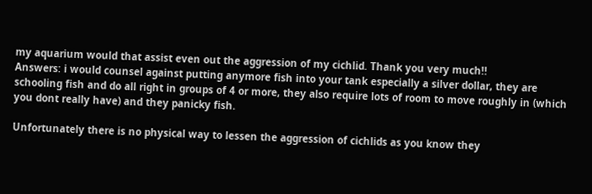my aquarium would that assist even out the aggression of my cichlid. Thank you very much!!
Answers: i would counsel against putting anymore fish into your tank especially a silver dollar, they are schooling fish and do all right in groups of 4 or more, they also require lots of room to move roughly in (which you dont really have) and they panicky fish.

Unfortunately there is no physical way to lessen the aggression of cichlids as you know they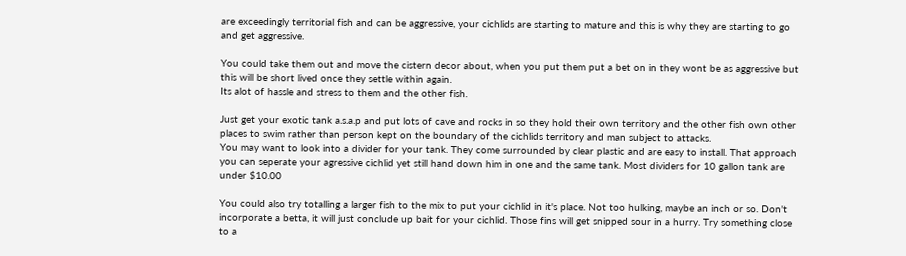are exceedingly territorial fish and can be aggressive, your cichlids are starting to mature and this is why they are starting to go and get aggressive.

You could take them out and move the cistern decor about, when you put them put a bet on in they wont be as aggressive but this will be short lived once they settle within again.
Its alot of hassle and stress to them and the other fish.

Just get your exotic tank a.s.a.p and put lots of cave and rocks in so they hold their own territory and the other fish own other places to swim rather than person kept on the boundary of the cichlids territory and man subject to attacks.
You may want to look into a divider for your tank. They come surrounded by clear plastic and are easy to install. That approach you can seperate your agressive cichlid yet still hand down him in one and the same tank. Most dividers for 10 gallon tank are under $10.00

You could also try totalling a larger fish to the mix to put your cichlid in it's place. Not too hulking, maybe an inch or so. Don't incorporate a betta, it will just conclude up bait for your cichlid. Those fins will get snipped sour in a hurry. Try something close to a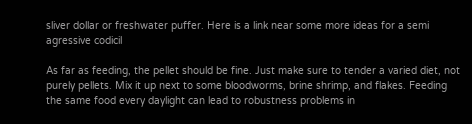sliver dollar or freshwater puffer. Here is a link near some more ideas for a semi agressive codicil

As far as feeding, the pellet should be fine. Just make sure to tender a varied diet, not purely pellets. Mix it up next to some bloodworms, brine shrimp, and flakes. Feeding the same food every daylight can lead to robustness problems in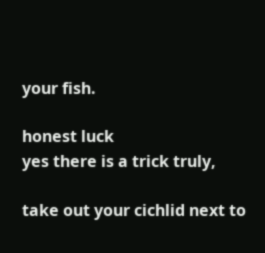your fish.

honest luck
yes there is a trick truly,

take out your cichlid next to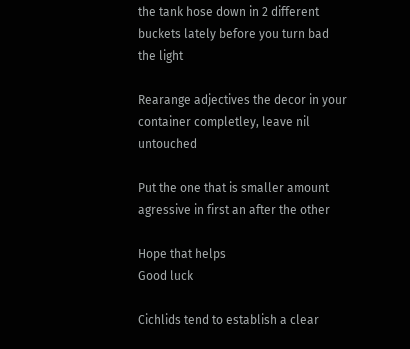the tank hose down in 2 different buckets lately before you turn bad the light

Rearange adjectives the decor in your container completley, leave nil untouched

Put the one that is smaller amount agressive in first an after the other

Hope that helps
Good luck

Cichlids tend to establish a clear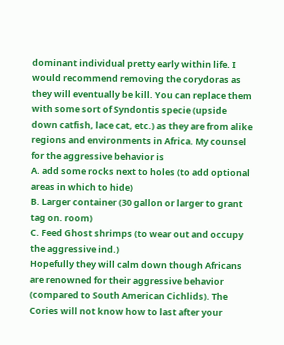dominant individual pretty early within life. I would recommend removing the corydoras as they will eventually be kill. You can replace them with some sort of Syndontis specie (upside down catfish, lace cat, etc.) as they are from alike regions and environments in Africa. My counsel for the aggressive behavior is
A. add some rocks next to holes (to add optional areas in which to hide)
B. Larger container (30 gallon or larger to grant tag on. room)
C. Feed Ghost shrimps (to wear out and occupy the aggressive ind.)
Hopefully they will calm down though Africans are renowned for their aggressive behavior (compared to South American Cichlids). The Cories will not know how to last after your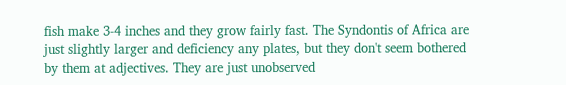fish make 3-4 inches and they grow fairly fast. The Syndontis of Africa are just slightly larger and deficiency any plates, but they don't seem bothered by them at adjectives. They are just unobserved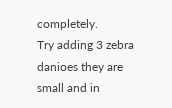completely.
Try adding 3 zebra danioes they are small and in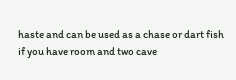haste and can be used as a chase or dart fish if you have room and two cave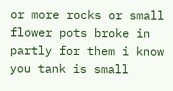or more rocks or small flower pots broke in partly for them i know you tank is small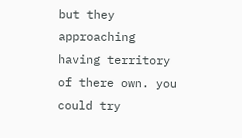but they approaching having territory of there own. you could try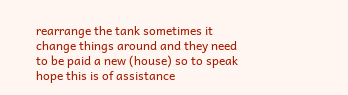rearrange the tank sometimes it change things around and they need to be paid a new (house) so to speak hope this is of assistance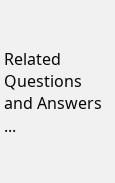Related Questions and Answers ...